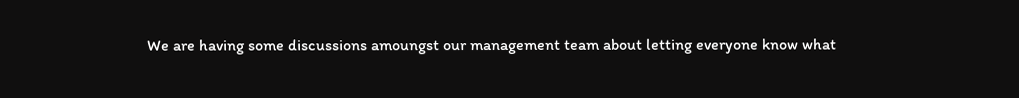We are having some discussions amoungst our management team about letting everyone know what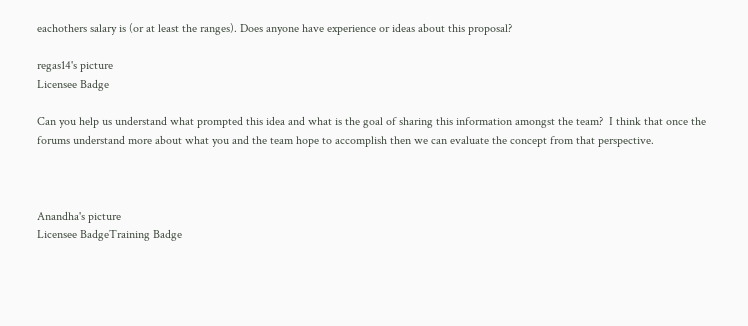eachothers salary is (or at least the ranges). Does anyone have experience or ideas about this proposal?

regas14's picture
Licensee Badge

Can you help us understand what prompted this idea and what is the goal of sharing this information amongst the team?  I think that once the forums understand more about what you and the team hope to accomplish then we can evaluate the concept from that perspective.



Anandha's picture
Licensee BadgeTraining Badge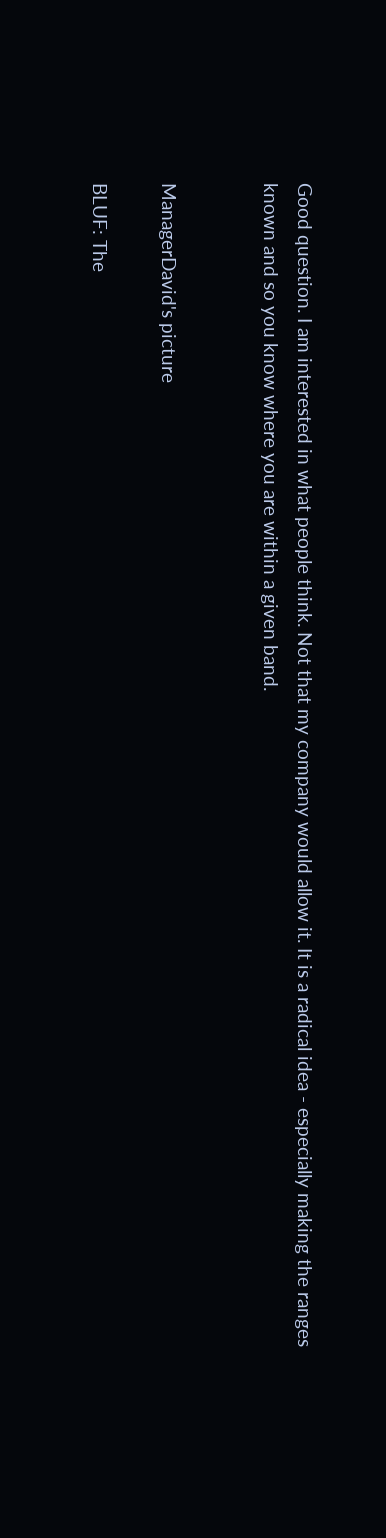Good question. I am interested in what people think. Not that my company would allow it. It is a radical idea - especially making the ranges known and so you know where you are within a given band.


ManagerDavid's picture

BLUF: The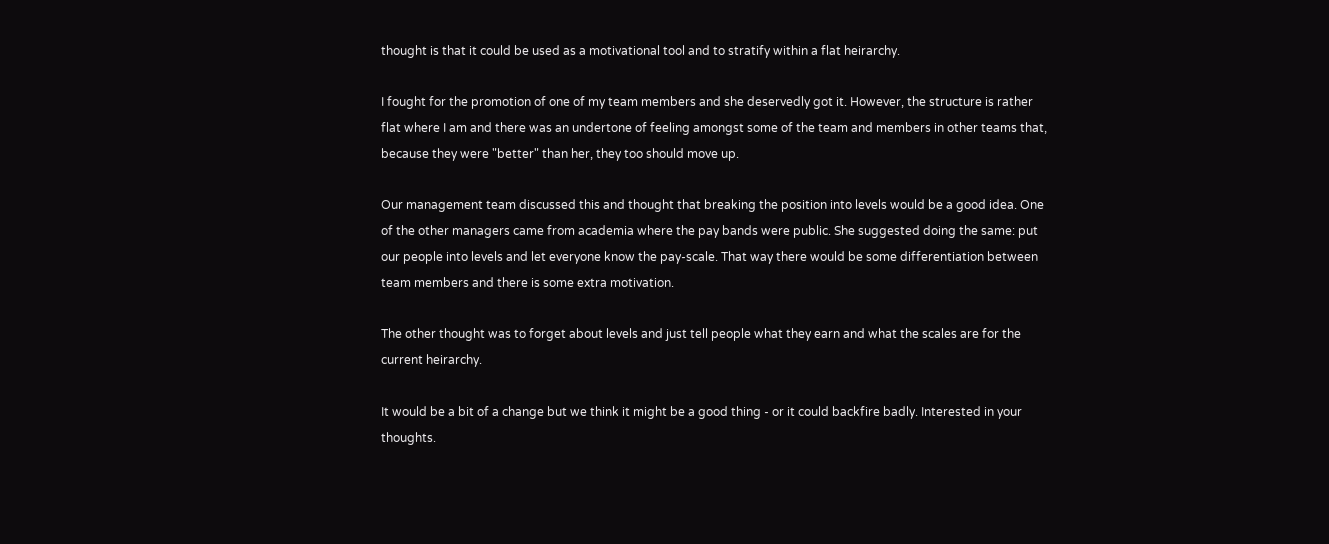thought is that it could be used as a motivational tool and to stratify within a flat heirarchy.

I fought for the promotion of one of my team members and she deservedly got it. However, the structure is rather flat where I am and there was an undertone of feeling amongst some of the team and members in other teams that, because they were "better" than her, they too should move up.

Our management team discussed this and thought that breaking the position into levels would be a good idea. One of the other managers came from academia where the pay bands were public. She suggested doing the same: put our people into levels and let everyone know the pay-scale. That way there would be some differentiation between team members and there is some extra motivation.

The other thought was to forget about levels and just tell people what they earn and what the scales are for the current heirarchy.

It would be a bit of a change but we think it might be a good thing - or it could backfire badly. Interested in your thoughts.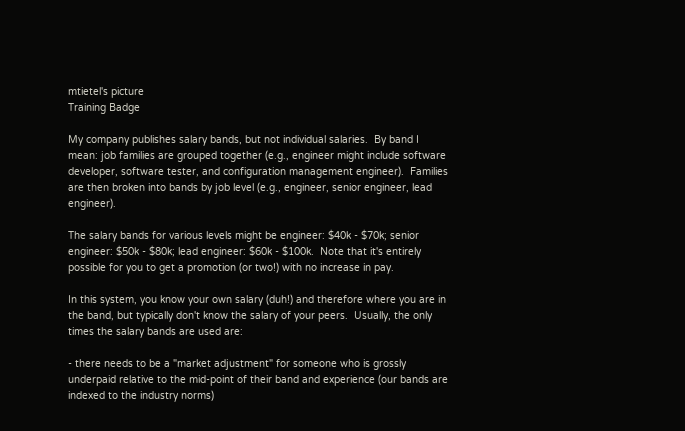mtietel's picture
Training Badge

My company publishes salary bands, but not individual salaries.  By band I mean: job families are grouped together (e.g., engineer might include software developer, software tester, and configuration management engineer).  Families are then broken into bands by job level (e.g., engineer, senior engineer, lead engineer).

The salary bands for various levels might be engineer: $40k - $70k; senior engineer: $50k - $80k; lead engineer: $60k - $100k.  Note that it's entirely possible for you to get a promotion (or two!) with no increase in pay.

In this system, you know your own salary (duh!) and therefore where you are in the band, but typically don't know the salary of your peers.  Usually, the only times the salary bands are used are:

- there needs to be a "market adjustment" for someone who is grossly underpaid relative to the mid-point of their band and experience (our bands are indexed to the industry norms)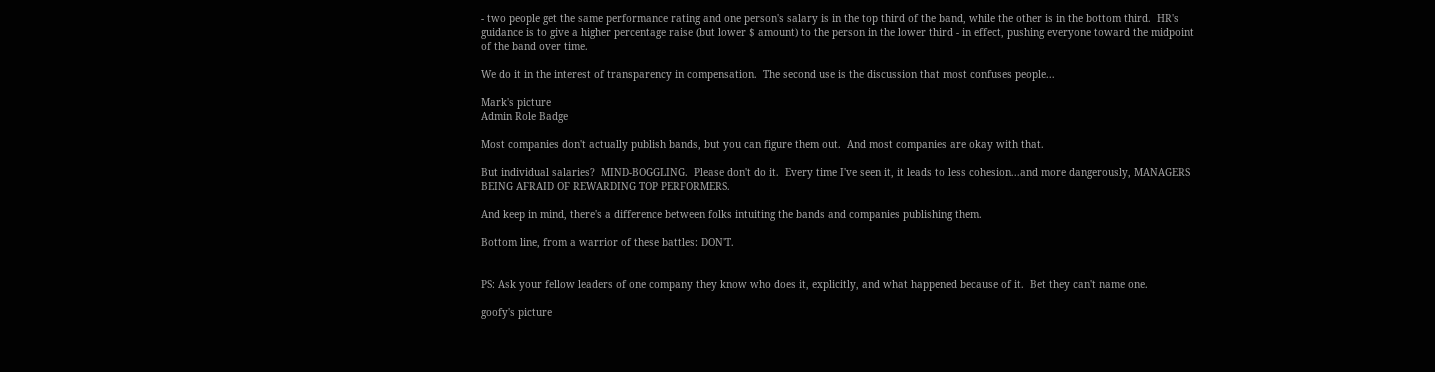- two people get the same performance rating and one person's salary is in the top third of the band, while the other is in the bottom third.  HR's guidance is to give a higher percentage raise (but lower $ amount) to the person in the lower third - in effect, pushing everyone toward the midpoint of the band over time.

We do it in the interest of transparency in compensation.  The second use is the discussion that most confuses people...

Mark's picture
Admin Role Badge

Most companies don't actually publish bands, but you can figure them out.  And most companies are okay with that.

But individual salaries?  MIND-BOGGLING.  Please don't do it.  Every time I've seen it, it leads to less cohesion...and more dangerously, MANAGERS BEING AFRAID OF REWARDING TOP PERFORMERS.

And keep in mind, there's a difference between folks intuiting the bands and companies publishing them.

Bottom line, from a warrior of these battles: DON'T.


PS: Ask your fellow leaders of one company they know who does it, explicitly, and what happened because of it.  Bet they can't name one.

goofy's picture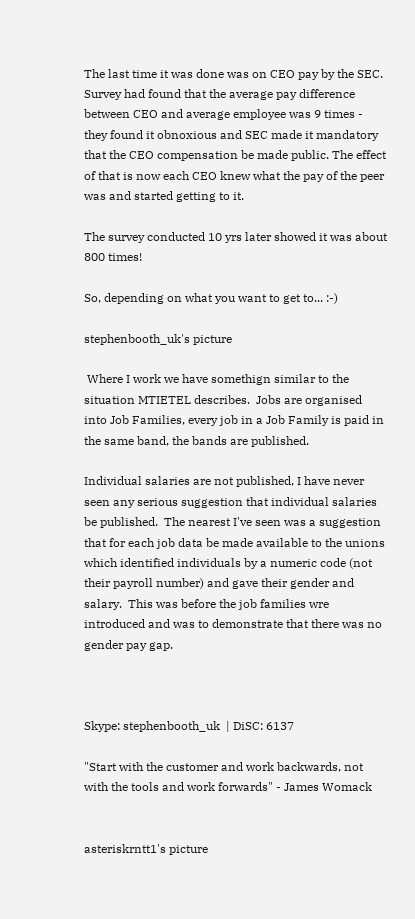The last time it was done was on CEO pay by the SEC. Survey had found that the average pay difference between CEO and average employee was 9 times - they found it obnoxious and SEC made it mandatory that the CEO compensation be made public. The effect of that is now each CEO knew what the pay of the peer was and started getting to it.

The survey conducted 10 yrs later showed it was about 800 times!

So, depending on what you want to get to... :-)

stephenbooth_uk's picture

 Where I work we have somethign similar to the situation MTIETEL describes.  Jobs are organised into Job Families, every job in a Job Family is paid in the same band, the bands are published.

Individual salaries are not published, I have never seen any serious suggestion that individual salaries be published.  The nearest I've seen was a suggestion that for each job data be made available to the unions which identified individuals by a numeric code (not their payroll number) and gave their gender and salary.  This was before the job families wre introduced and was to demonstrate that there was no gender pay gap.



Skype: stephenbooth_uk  | DiSC: 6137

"Start with the customer and work backwards, not with the tools and work forwards" - James Womack


asteriskrntt1's picture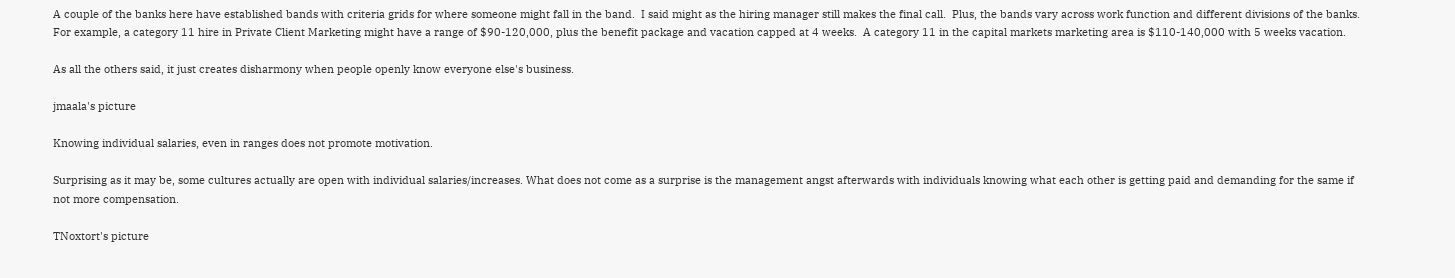A couple of the banks here have established bands with criteria grids for where someone might fall in the band.  I said might as the hiring manager still makes the final call.  Plus, the bands vary across work function and different divisions of the banks.  For example, a category 11 hire in Private Client Marketing might have a range of $90-120,000, plus the benefit package and vacation capped at 4 weeks.  A category 11 in the capital markets marketing area is $110-140,000 with 5 weeks vacation.

As all the others said, it just creates disharmony when people openly know everyone else's business.

jmaala's picture

Knowing individual salaries, even in ranges does not promote motivation.

Surprising as it may be, some cultures actually are open with individual salaries/increases. What does not come as a surprise is the management angst afterwards with individuals knowing what each other is getting paid and demanding for the same if not more compensation.

TNoxtort's picture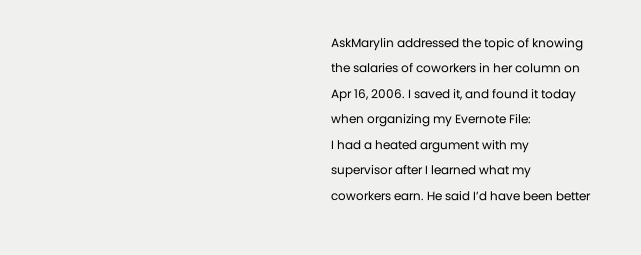AskMarylin addressed the topic of knowing the salaries of coworkers in her column on Apr 16, 2006. I saved it, and found it today when organizing my Evernote File:
I had a heated argument with my supervisor after I learned what my coworkers earn. He said I’d have been better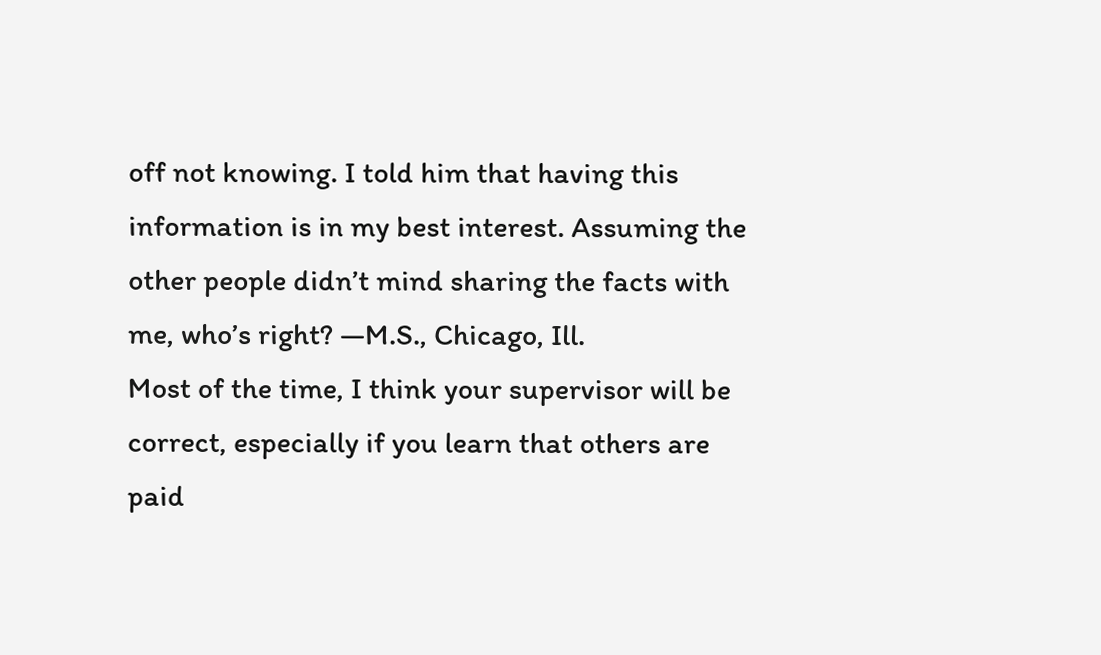off not knowing. I told him that having this information is in my best interest. Assuming the other people didn’t mind sharing the facts with me, who’s right? —M.S., Chicago, Ill.
Most of the time, I think your supervisor will be correct, especially if you learn that others are paid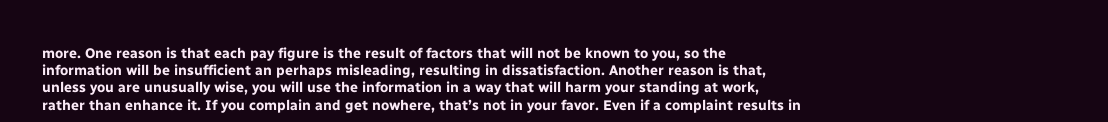more. One reason is that each pay figure is the result of factors that will not be known to you, so the information will be insufficient an perhaps misleading, resulting in dissatisfaction. Another reason is that, unless you are unusually wise, you will use the information in a way that will harm your standing at work, rather than enhance it. If you complain and get nowhere, that’s not in your favor. Even if a complaint results in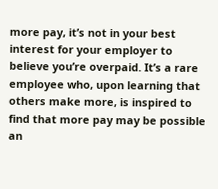more pay, it’s not in your best interest for your employer to believe you’re overpaid. It’s a rare employee who, upon learning that others make more, is inspired to find that more pay may be possible an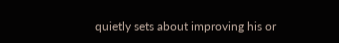quietly sets about improving his or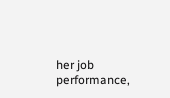her job performance,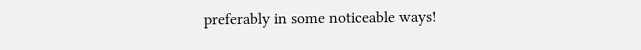preferably in some noticeable ways!